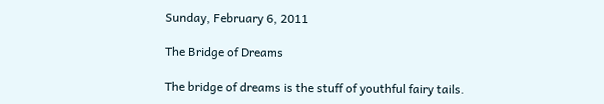Sunday, February 6, 2011

The Bridge of Dreams

The bridge of dreams is the stuff of youthful fairy tails.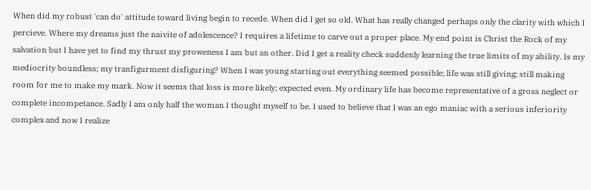When did my robust 'can do' attitude toward living begin to recede. When did I get so old. What has really changed perhaps only the clarity with which I percieve. Where my dreams just the naivite of adolescence? I requires a lifetime to carve out a proper place. My end point is Christ the Rock of my salvation but I have yet to find my thrust my proweness I am but an other. Did I get a reality check suddenly learning the true limits of my ability. Is my mediocrity boundless; my tranfigurment disfiguring? When I was young starting out everything seemed possible; life was still giving; still making room for me to make my mark. Now it seems that loss is more likely; expected even. My ordinary life has become representative of a gross neglect or complete incompetance. Sadly I am only half the woman I thought myself to be. I used to believe that I was an ego maniac with a serious inferiority complex and now I realize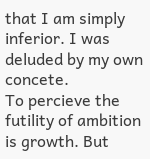that I am simply inferior. I was deluded by my own concete.
To percieve the futility of ambition is growth. But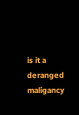is it a deranged maligancy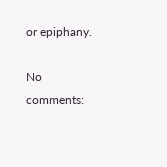or epiphany.

No comments: